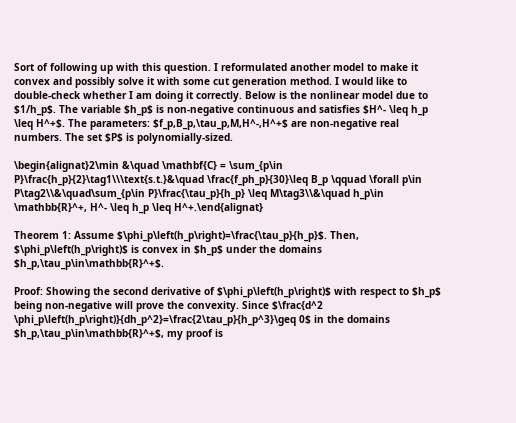Sort of following up with this question. I reformulated another model to make it convex and possibly solve it with some cut generation method. I would like to double-check whether I am doing it correctly. Below is the nonlinear model due to $1/h_p$. The variable $h_p$ is non-negative continuous and satisfies $H^- \leq h_p \leq H^+$. The parameters: $f_p,B_p,\tau_p,M,H^-,H^+$ are non-negative real numbers. The set $P$ is polynomially-sized.

\begin{alignat}2\min &\quad \mathbf{C} = \sum_{p\in P}\frac{h_p}{2}\tag1\\\text{s.t.}&\quad \frac{f_ph_p}{30}\leq B_p \qquad \forall p\in P\tag2\\&\quad\sum_{p\in P}\frac{\tau_p}{h_p} \leq M\tag3\\&\quad h_p\in \mathbb{R}^+, H^- \leq h_p \leq H^+.\end{alignat}

Theorem 1: Assume $\phi_p\left(h_p\right)=\frac{\tau_p}{h_p}$. Then, $\phi_p\left(h_p\right)$ is convex in $h_p$ under the domains $h_p,\tau_p\in\mathbb{R}^+$.

Proof: Showing the second derivative of $\phi_p\left(h_p\right)$ with respect to $h_p$ being non-negative will prove the convexity. Since $\frac{d^2 \phi_p\left(h_p\right)}{dh_p^2}=\frac{2\tau_p}{h_p^3}\geq 0$ in the domains $h_p,\tau_p\in\mathbb{R}^+$, my proof is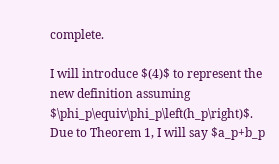complete.

I will introduce $(4)$ to represent the new definition assuming $\phi_p\equiv\phi_p\left(h_p\right)$. Due to Theorem 1, I will say $a_p+b_p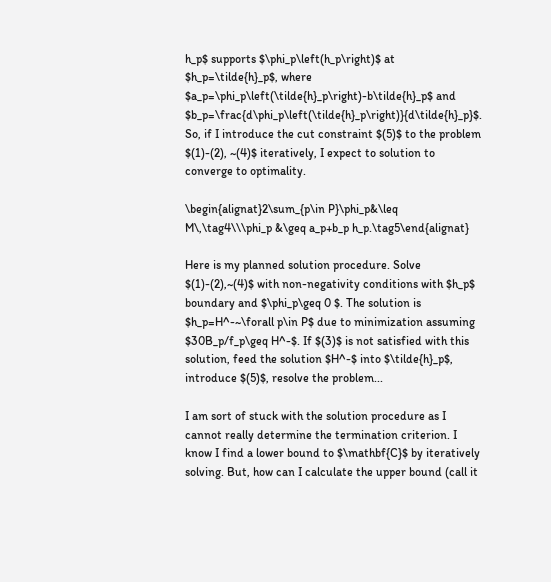h_p$ supports $\phi_p\left(h_p\right)$ at $h_p=\tilde{h}_p$, where $a_p=\phi_p\left(\tilde{h}_p\right)-b\tilde{h}_p$ and $b_p=\frac{d\phi_p\left(\tilde{h}_p\right)}{d\tilde{h}_p}$. So, if I introduce the cut constraint $(5)$ to the problem $(1)-(2), ~(4)$ iteratively, I expect to solution to converge to optimality.

\begin{alignat}2\sum_{p\in P}\phi_p&\leq M\,\tag4\\\phi_p &\geq a_p+b_p h_p.\tag5\end{alignat}

Here is my planned solution procedure. Solve $(1)-(2),~(4)$ with non-negativity conditions with $h_p$ boundary and $\phi_p\geq 0 $. The solution is $h_p=H^-~\forall p\in P$ due to minimization assuming $30B_p/f_p\geq H^-$. If $(3)$ is not satisfied with this solution, feed the solution $H^-$ into $\tilde{h}_p$, introduce $(5)$, resolve the problem...

I am sort of stuck with the solution procedure as I cannot really determine the termination criterion. I know I find a lower bound to $\mathbf{C}$ by iteratively solving. But, how can I calculate the upper bound (call it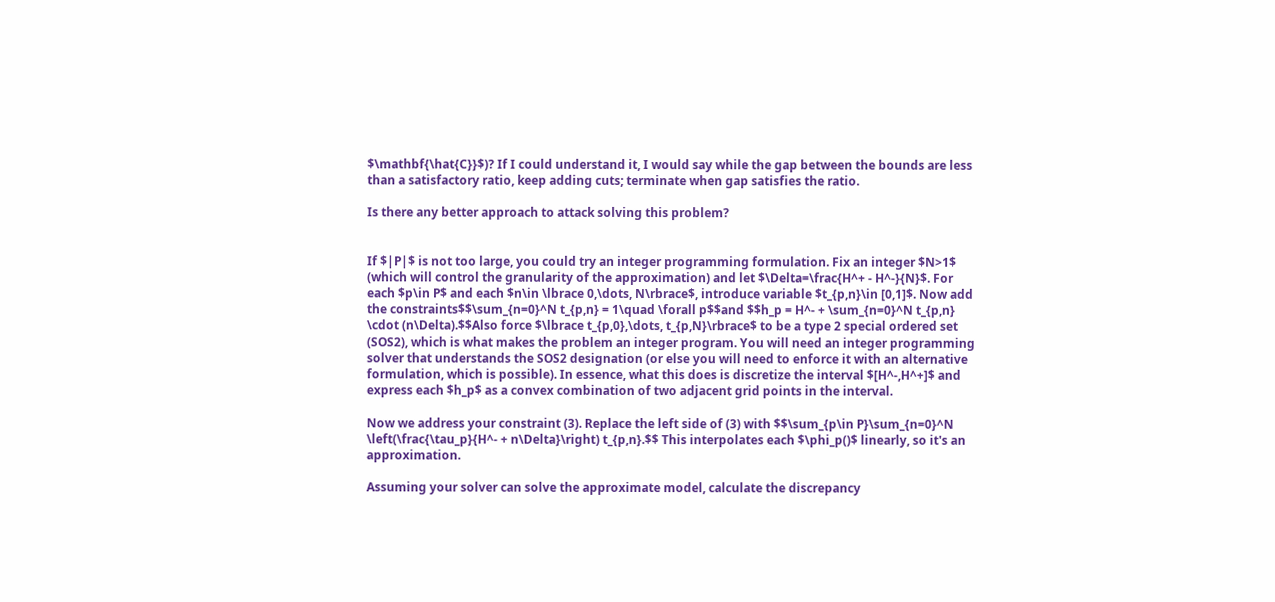$\mathbf{\hat{C}}$)? If I could understand it, I would say while the gap between the bounds are less than a satisfactory ratio, keep adding cuts; terminate when gap satisfies the ratio.

Is there any better approach to attack solving this problem?


If $|P|$ is not too large, you could try an integer programming formulation. Fix an integer $N>1$ (which will control the granularity of the approximation) and let $\Delta=\frac{H^+ - H^-}{N}$. For each $p\in P$ and each $n\in \lbrace 0,\dots, N\rbrace$, introduce variable $t_{p,n}\in [0,1]$. Now add the constraints$$\sum_{n=0}^N t_{p,n} = 1\quad \forall p$$and $$h_p = H^- + \sum_{n=0}^N t_{p,n} \cdot (n\Delta).$$Also force $\lbrace t_{p,0},\dots, t_{p,N}\rbrace$ to be a type 2 special ordered set (SOS2), which is what makes the problem an integer program. You will need an integer programming solver that understands the SOS2 designation (or else you will need to enforce it with an alternative formulation, which is possible). In essence, what this does is discretize the interval $[H^-,H^+]$ and express each $h_p$ as a convex combination of two adjacent grid points in the interval.

Now we address your constraint (3). Replace the left side of (3) with $$\sum_{p\in P}\sum_{n=0}^N \left(\frac{\tau_p}{H^- + n\Delta}\right) t_{p,n}.$$ This interpolates each $\phi_p()$ linearly, so it's an approximation.

Assuming your solver can solve the approximate model, calculate the discrepancy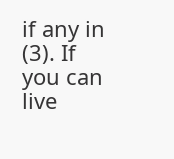if any in (3). If you can live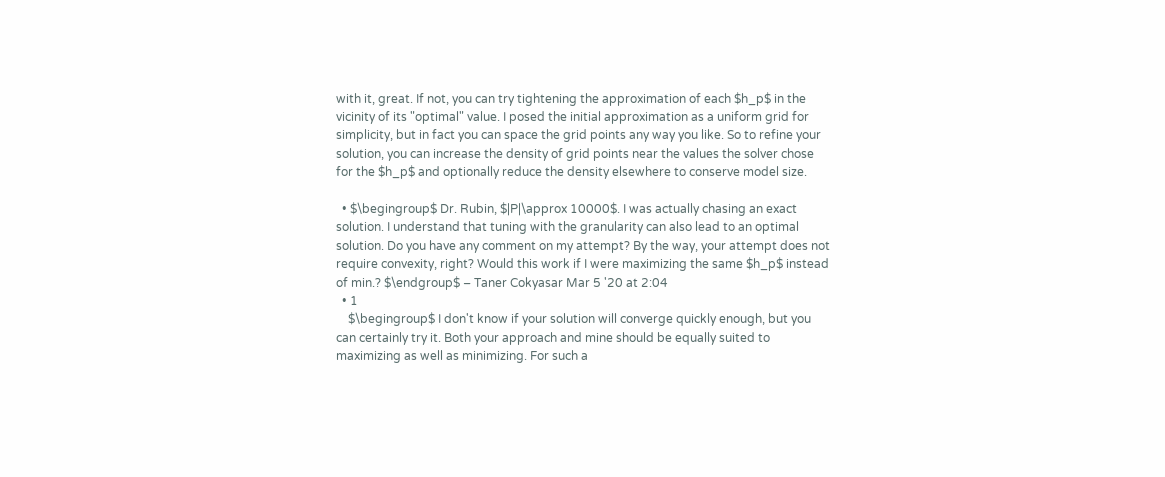with it, great. If not, you can try tightening the approximation of each $h_p$ in the vicinity of its "optimal" value. I posed the initial approximation as a uniform grid for simplicity, but in fact you can space the grid points any way you like. So to refine your solution, you can increase the density of grid points near the values the solver chose for the $h_p$ and optionally reduce the density elsewhere to conserve model size.

  • $\begingroup$ Dr. Rubin, $|P|\approx 10000$. I was actually chasing an exact solution. I understand that tuning with the granularity can also lead to an optimal solution. Do you have any comment on my attempt? By the way, your attempt does not require convexity, right? Would this work if I were maximizing the same $h_p$ instead of min.? $\endgroup$ – Taner Cokyasar Mar 5 '20 at 2:04
  • 1
    $\begingroup$ I don't know if your solution will converge quickly enough, but you can certainly try it. Both your approach and mine should be equally suited to maximizing as well as minimizing. For such a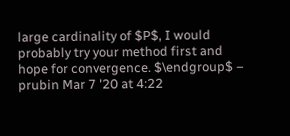large cardinality of $P$, I would probably try your method first and hope for convergence. $\endgroup$ – prubin Mar 7 '20 at 4:22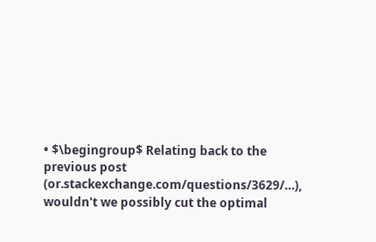• $\begingroup$ Relating back to the previous post (or.stackexchange.com/questions/3629/…), wouldn't we possibly cut the optimal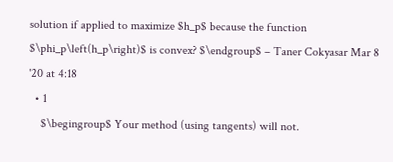solution if applied to maximize $h_p$ because the function $\phi_p\left(h_p\right)$ is convex? $\endgroup$ – Taner Cokyasar Mar 8 '20 at 4:18
  • 1
    $\begingroup$ Your method (using tangents) will not.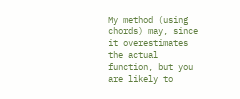My method (using chords) may, since it overestimates the actual function, but you are likely to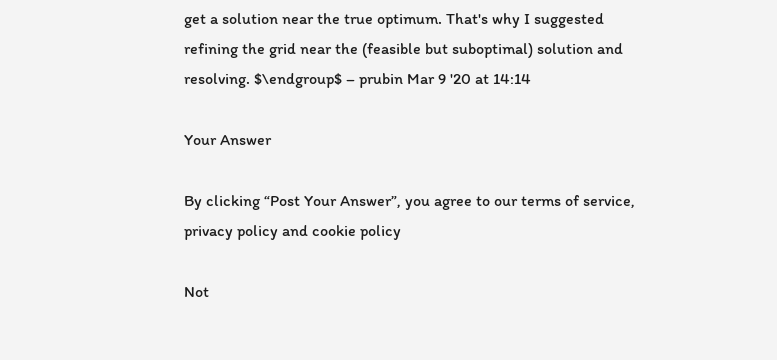get a solution near the true optimum. That's why I suggested refining the grid near the (feasible but suboptimal) solution and resolving. $\endgroup$ – prubin Mar 9 '20 at 14:14

Your Answer

By clicking “Post Your Answer”, you agree to our terms of service, privacy policy and cookie policy

Not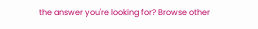the answer you're looking for? Browse other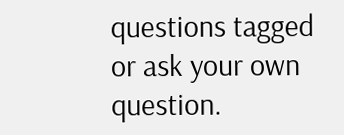questions tagged or ask your own question.